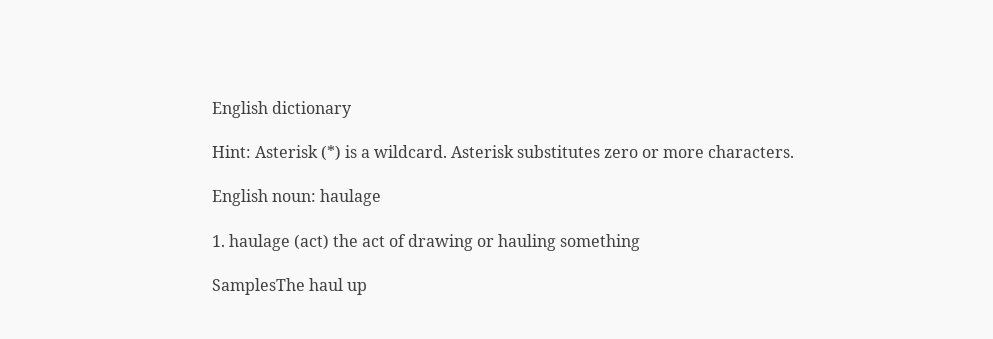English dictionary

Hint: Asterisk (*) is a wildcard. Asterisk substitutes zero or more characters.

English noun: haulage

1. haulage (act) the act of drawing or hauling something

SamplesThe haul up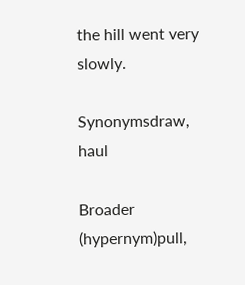the hill went very slowly.

Synonymsdraw, haul

Broader (hypernym)pull,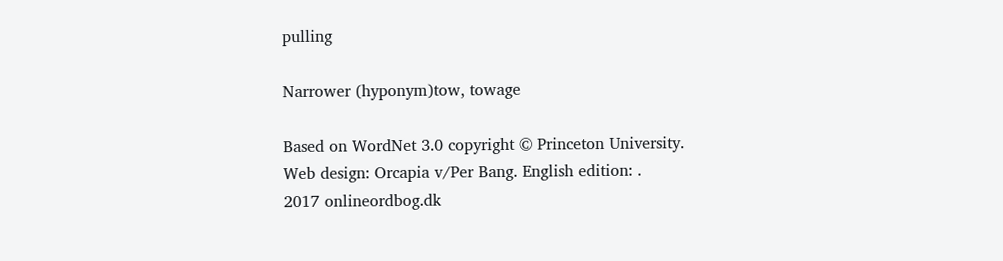pulling

Narrower (hyponym)tow, towage

Based on WordNet 3.0 copyright © Princeton University.
Web design: Orcapia v/Per Bang. English edition: .
2017 onlineordbog.dk